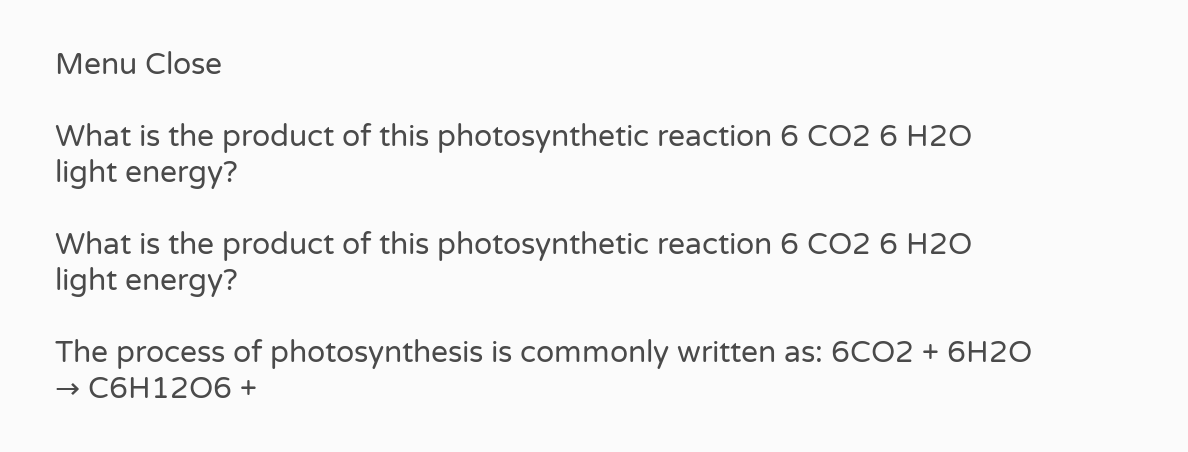Menu Close

What is the product of this photosynthetic reaction 6 CO2 6 H2O light energy?

What is the product of this photosynthetic reaction 6 CO2 6 H2O light energy?

The process of photosynthesis is commonly written as: 6CO2 + 6H2O → C6H12O6 +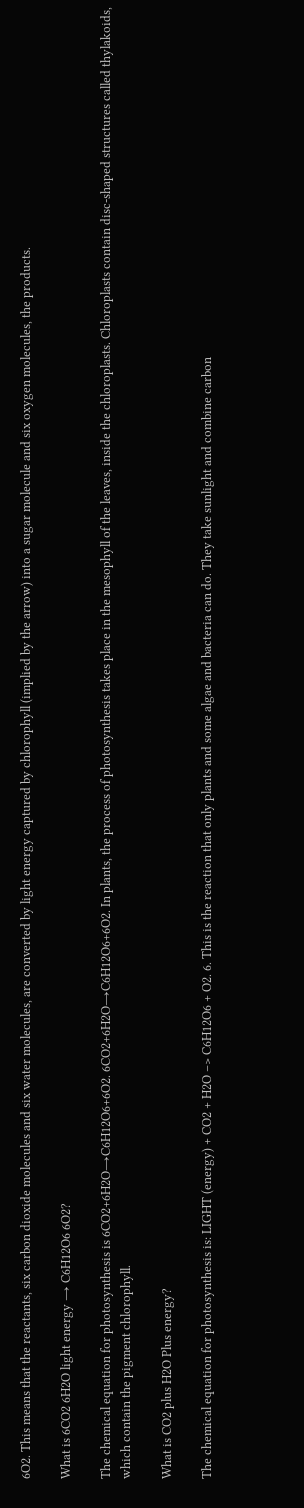6O2. This means that the reactants, six carbon dioxide molecules and six water molecules, are converted by light energy captured by chlorophyll (implied by the arrow) into a sugar molecule and six oxygen molecules, the products.

What is 6CO2 6H2O light energy → C6H12O6 6O2?

The chemical equation for photosynthesis is 6CO2+6H2O→C6H12O6+6O2. 6CO2+6H2O→C6H12O6+6O2. In plants, the process of photosynthesis takes place in the mesophyll of the leaves, inside the chloroplasts. Chloroplasts contain disc-shaped structures called thylakoids, which contain the pigment chlorophyll.

What is CO2 plus H2O Plus energy?

The chemical equation for photosynthesis is: LIGHT (energy) + CO2 + H2O –> C6H12O6 + O2. 6. This is the reaction that only plants and some algae and bacteria can do. They take sunlight and combine carbon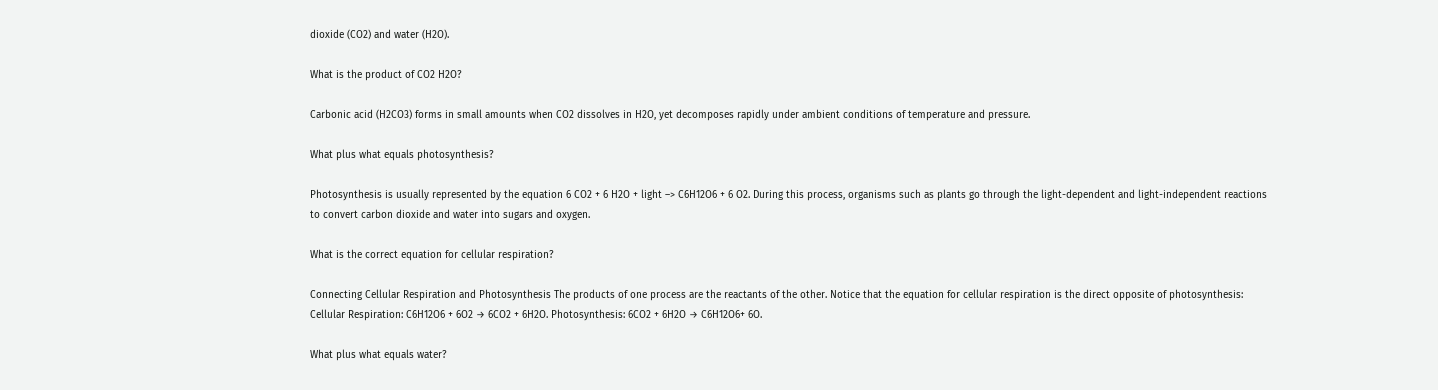dioxide (CO2) and water (H2O).

What is the product of CO2 H2O?

Carbonic acid (H2CO3) forms in small amounts when CO2 dissolves in H2O, yet decomposes rapidly under ambient conditions of temperature and pressure.

What plus what equals photosynthesis?

Photosynthesis is usually represented by the equation 6 CO2 + 6 H2O + light –> C6H12O6 + 6 O2. During this process, organisms such as plants go through the light-dependent and light-independent reactions to convert carbon dioxide and water into sugars and oxygen.

What is the correct equation for cellular respiration?

Connecting Cellular Respiration and Photosynthesis The products of one process are the reactants of the other. Notice that the equation for cellular respiration is the direct opposite of photosynthesis: Cellular Respiration: C6H12O6 + 6O2 → 6CO2 + 6H2O. Photosynthesis: 6CO2 + 6H2O → C6H12O6+ 6O.

What plus what equals water?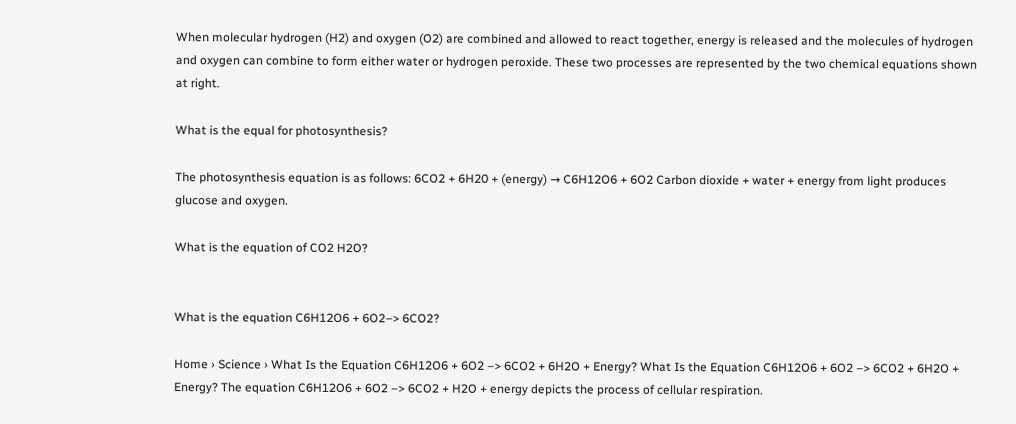When molecular hydrogen (H2) and oxygen (O2) are combined and allowed to react together, energy is released and the molecules of hydrogen and oxygen can combine to form either water or hydrogen peroxide. These two processes are represented by the two chemical equations shown at right.

What is the equal for photosynthesis?

The photosynthesis equation is as follows: 6CO2 + 6H20 + (energy) → C6H12O6 + 6O2 Carbon dioxide + water + energy from light produces glucose and oxygen.

What is the equation of CO2 H2O?


What is the equation C6H12O6 + 6O2–> 6CO2?

Home › Science › What Is the Equation C6H12O6 + 6O2 –> 6CO2 + 6H2O + Energy? What Is the Equation C6H12O6 + 6O2 –> 6CO2 + 6H2O + Energy? The equation C6H12O6 + 6O2 –> 6CO2 + H2O + energy depicts the process of cellular respiration.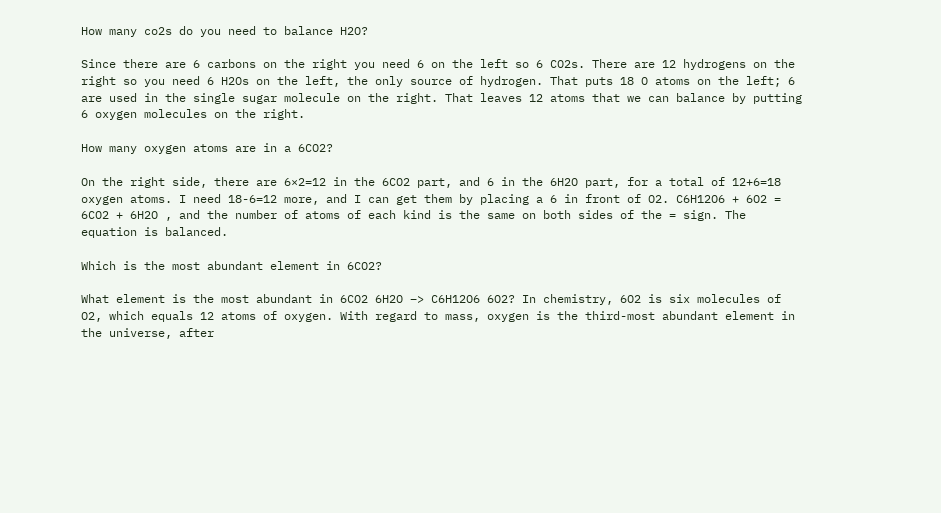How many co2s do you need to balance H2O?

Since there are 6 carbons on the right you need 6 on the left so 6 CO2s. There are 12 hydrogens on the right so you need 6 H2Os on the left, the only source of hydrogen. That puts 18 O atoms on the left; 6 are used in the single sugar molecule on the right. That leaves 12 atoms that we can balance by putting 6 oxygen molecules on the right.

How many oxygen atoms are in a 6CO2?

On the right side, there are 6×2=12 in the 6CO2 part, and 6 in the 6H2O part, for a total of 12+6=18 oxygen atoms. I need 18-6=12 more, and I can get them by placing a 6 in front of O2. C6H12O6 + 6O2 = 6CO2 + 6H2O , and the number of atoms of each kind is the same on both sides of the = sign. The equation is balanced.

Which is the most abundant element in 6CO2?

What element is the most abundant in 6CO2 6H2O –> C6H12O6 6O2? In chemistry, 6O2 is six molecules of O2, which equals 12 atoms of oxygen. With regard to mass, oxygen is the third-most abundant element in the universe, after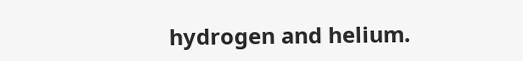hydrogen and helium.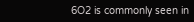6O2 is commonly seen in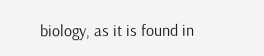biology, as it is found in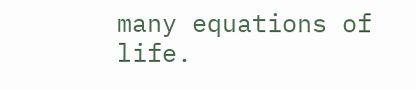many equations of life.